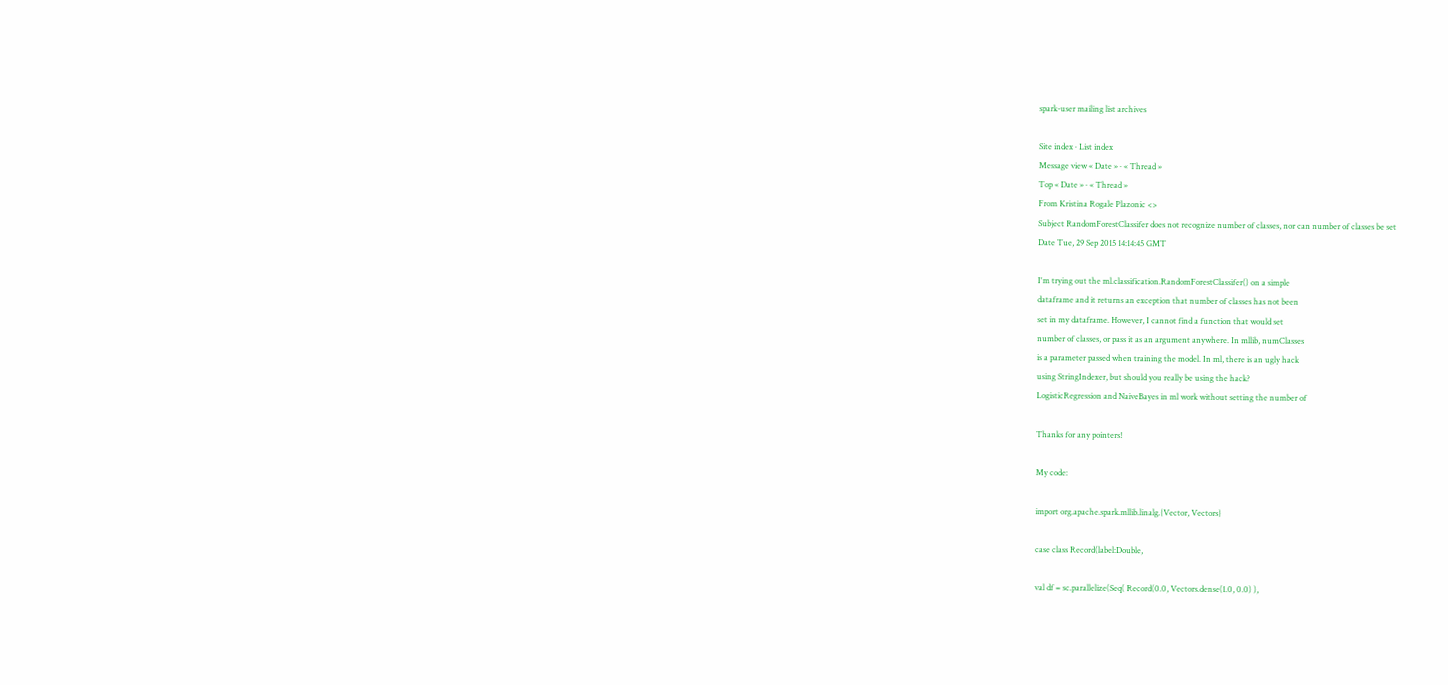spark-user mailing list archives

Site index · List index
Message view « Date » · « Thread »
Top « Date » · « Thread »
From Kristina Rogale Plazonic <>
Subject RandomForestClassifer does not recognize number of classes, nor can number of classes be set
Date Tue, 29 Sep 2015 14:14:45 GMT

I'm trying out the ml.classification.RandomForestClassifer() on a simple
dataframe and it returns an exception that number of classes has not been
set in my dataframe. However, I cannot find a function that would set
number of classes, or pass it as an argument anywhere. In mllib, numClasses
is a parameter passed when training the model. In ml, there is an ugly hack
using StringIndexer, but should you really be using the hack?
LogisticRegression and NaiveBayes in ml work without setting the number of

Thanks for any pointers!

My code:

import org.apache.spark.mllib.linalg.{Vector, Vectors}

case class Record(label:Double,

val df = sc.parallelize(Seq( Record(0.0, Vectors.dense(1.0, 0.0) ),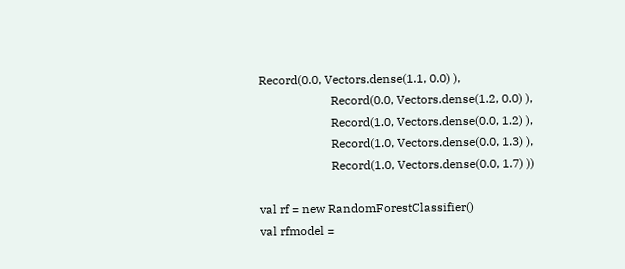Record(0.0, Vectors.dense(1.1, 0.0) ),
                        Record(0.0, Vectors.dense(1.2, 0.0) ),
                        Record(1.0, Vectors.dense(0.0, 1.2) ),
                        Record(1.0, Vectors.dense(0.0, 1.3) ),
                        Record(1.0, Vectors.dense(0.0, 1.7) ))

val rf = new RandomForestClassifier()
val rfmodel =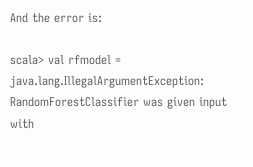And the error is:

scala> val rfmodel =
java.lang.IllegalArgumentException: RandomForestClassifier was given input
with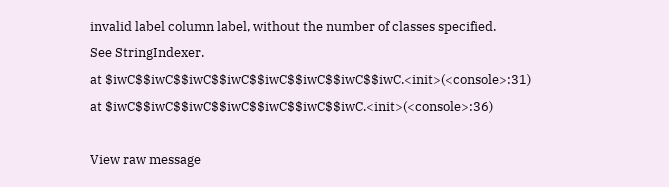invalid label column label, without the number of classes specified.
See StringIndexer.
at $iwC$$iwC$$iwC$$iwC$$iwC$$iwC$$iwC$$iwC.<init>(<console>:31)
at $iwC$$iwC$$iwC$$iwC$$iwC$$iwC$$iwC.<init>(<console>:36)

View raw message